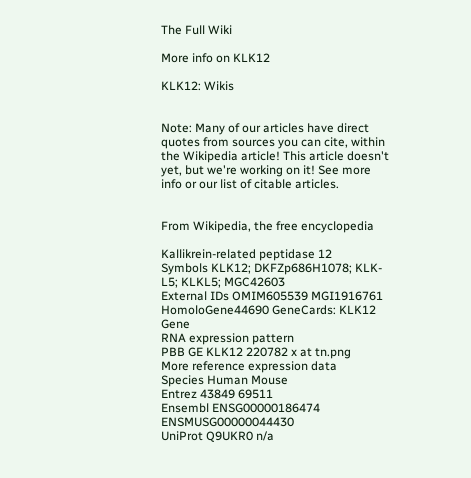The Full Wiki

More info on KLK12

KLK12: Wikis


Note: Many of our articles have direct quotes from sources you can cite, within the Wikipedia article! This article doesn't yet, but we're working on it! See more info or our list of citable articles.


From Wikipedia, the free encyclopedia

Kallikrein-related peptidase 12
Symbols KLK12; DKFZp686H1078; KLK-L5; KLKL5; MGC42603
External IDs OMIM605539 MGI1916761 HomoloGene44690 GeneCards: KLK12 Gene
RNA expression pattern
PBB GE KLK12 220782 x at tn.png
More reference expression data
Species Human Mouse
Entrez 43849 69511
Ensembl ENSG00000186474 ENSMUSG00000044430
UniProt Q9UKR0 n/a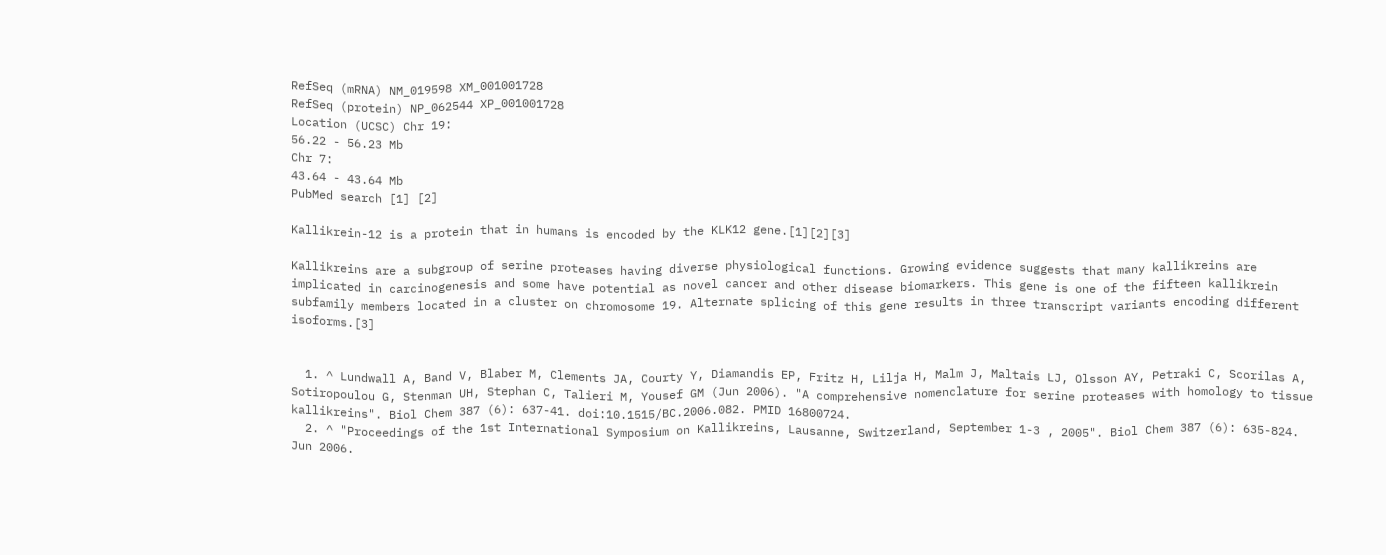RefSeq (mRNA) NM_019598 XM_001001728
RefSeq (protein) NP_062544 XP_001001728
Location (UCSC) Chr 19:
56.22 - 56.23 Mb
Chr 7:
43.64 - 43.64 Mb
PubMed search [1] [2]

Kallikrein-12 is a protein that in humans is encoded by the KLK12 gene.[1][2][3]

Kallikreins are a subgroup of serine proteases having diverse physiological functions. Growing evidence suggests that many kallikreins are implicated in carcinogenesis and some have potential as novel cancer and other disease biomarkers. This gene is one of the fifteen kallikrein subfamily members located in a cluster on chromosome 19. Alternate splicing of this gene results in three transcript variants encoding different isoforms.[3]


  1. ^ Lundwall A, Band V, Blaber M, Clements JA, Courty Y, Diamandis EP, Fritz H, Lilja H, Malm J, Maltais LJ, Olsson AY, Petraki C, Scorilas A, Sotiropoulou G, Stenman UH, Stephan C, Talieri M, Yousef GM (Jun 2006). "A comprehensive nomenclature for serine proteases with homology to tissue kallikreins". Biol Chem 387 (6): 637-41. doi:10.1515/BC.2006.082. PMID 16800724.
  2. ^ "Proceedings of the 1st International Symposium on Kallikreins, Lausanne, Switzerland, September 1-3 , 2005". Biol Chem 387 (6): 635-824. Jun 2006.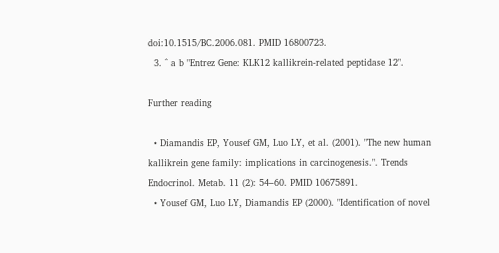doi:10.1515/BC.2006.081. PMID 16800723.
  3. ^ a b "Entrez Gene: KLK12 kallikrein-related peptidase 12".

Further reading

  • Diamandis EP, Yousef GM, Luo LY, et al. (2001). "The new human kallikrein gene family: implications in carcinogenesis.". Trends Endocrinol. Metab. 11 (2): 54–60. PMID 10675891.
  • Yousef GM, Luo LY, Diamandis EP (2000). "Identification of novel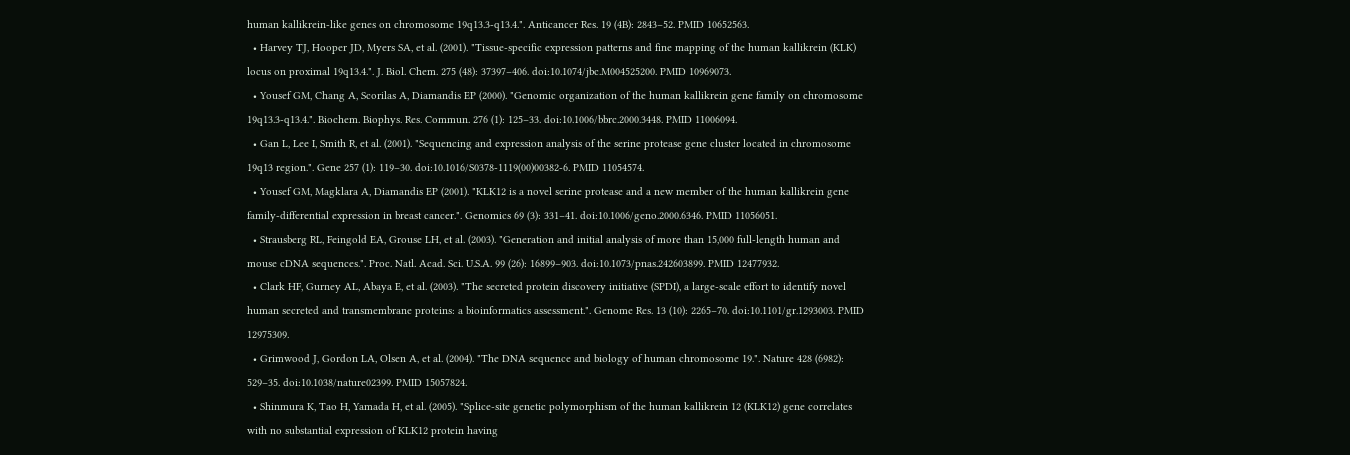human kallikrein-like genes on chromosome 19q13.3-q13.4.". Anticancer Res. 19 (4B): 2843–52. PMID 10652563.
  • Harvey TJ, Hooper JD, Myers SA, et al. (2001). "Tissue-specific expression patterns and fine mapping of the human kallikrein (KLK) locus on proximal 19q13.4.". J. Biol. Chem. 275 (48): 37397–406. doi:10.1074/jbc.M004525200. PMID 10969073.
  • Yousef GM, Chang A, Scorilas A, Diamandis EP (2000). "Genomic organization of the human kallikrein gene family on chromosome 19q13.3-q13.4.". Biochem. Biophys. Res. Commun. 276 (1): 125–33. doi:10.1006/bbrc.2000.3448. PMID 11006094.
  • Gan L, Lee I, Smith R, et al. (2001). "Sequencing and expression analysis of the serine protease gene cluster located in chromosome 19q13 region.". Gene 257 (1): 119–30. doi:10.1016/S0378-1119(00)00382-6. PMID 11054574.
  • Yousef GM, Magklara A, Diamandis EP (2001). "KLK12 is a novel serine protease and a new member of the human kallikrein gene family-differential expression in breast cancer.". Genomics 69 (3): 331–41. doi:10.1006/geno.2000.6346. PMID 11056051.
  • Strausberg RL, Feingold EA, Grouse LH, et al. (2003). "Generation and initial analysis of more than 15,000 full-length human and mouse cDNA sequences.". Proc. Natl. Acad. Sci. U.S.A. 99 (26): 16899–903. doi:10.1073/pnas.242603899. PMID 12477932.
  • Clark HF, Gurney AL, Abaya E, et al. (2003). "The secreted protein discovery initiative (SPDI), a large-scale effort to identify novel human secreted and transmembrane proteins: a bioinformatics assessment.". Genome Res. 13 (10): 2265–70. doi:10.1101/gr.1293003. PMID 12975309.
  • Grimwood J, Gordon LA, Olsen A, et al. (2004). "The DNA sequence and biology of human chromosome 19.". Nature 428 (6982): 529–35. doi:10.1038/nature02399. PMID 15057824.
  • Shinmura K, Tao H, Yamada H, et al. (2005). "Splice-site genetic polymorphism of the human kallikrein 12 (KLK12) gene correlates with no substantial expression of KLK12 protein having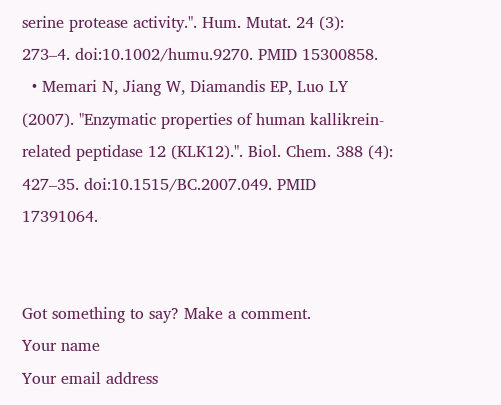serine protease activity.". Hum. Mutat. 24 (3): 273–4. doi:10.1002/humu.9270. PMID 15300858.
  • Memari N, Jiang W, Diamandis EP, Luo LY (2007). "Enzymatic properties of human kallikrein-related peptidase 12 (KLK12).". Biol. Chem. 388 (4): 427–35. doi:10.1515/BC.2007.049. PMID 17391064.


Got something to say? Make a comment.
Your name
Your email address